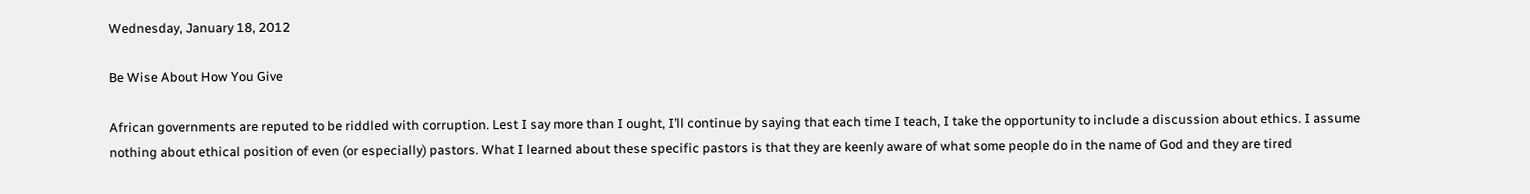Wednesday, January 18, 2012

Be Wise About How You Give

African governments are reputed to be riddled with corruption. Lest I say more than I ought, I’ll continue by saying that each time I teach, I take the opportunity to include a discussion about ethics. I assume nothing about ethical position of even (or especially) pastors. What I learned about these specific pastors is that they are keenly aware of what some people do in the name of God and they are tired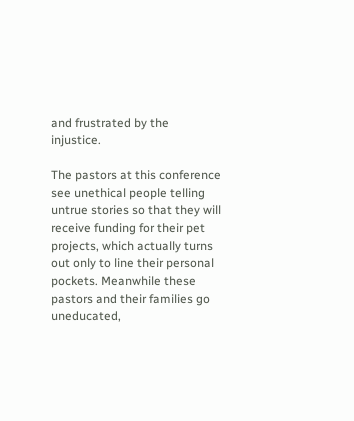and frustrated by the injustice.

The pastors at this conference see unethical people telling untrue stories so that they will receive funding for their pet projects, which actually turns out only to line their personal pockets. Meanwhile these pastors and their families go uneducated,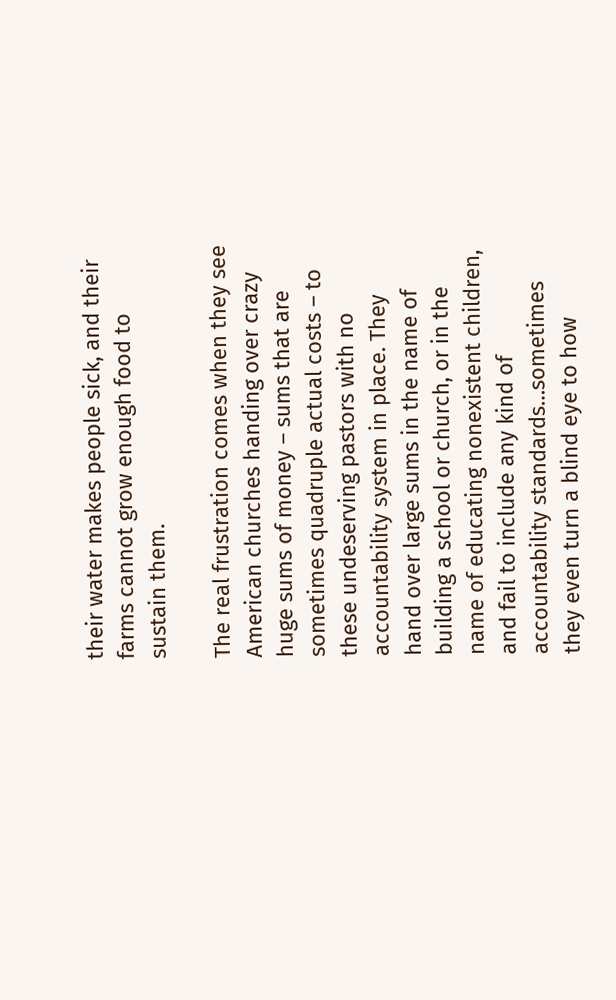their water makes people sick, and their farms cannot grow enough food to sustain them.

The real frustration comes when they see American churches handing over crazy huge sums of money – sums that are sometimes quadruple actual costs – to these undeserving pastors with no accountability system in place. They hand over large sums in the name of building a school or church, or in the name of educating nonexistent children, and fail to include any kind of accountability standards…sometimes they even turn a blind eye to how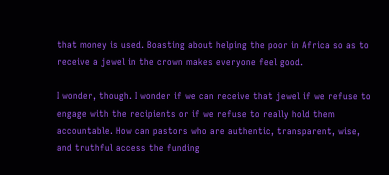that money is used. Boasting about helping the poor in Africa so as to receive a jewel in the crown makes everyone feel good.

I wonder, though. I wonder if we can receive that jewel if we refuse to engage with the recipients or if we refuse to really hold them accountable. How can pastors who are authentic, transparent, wise, and truthful access the funding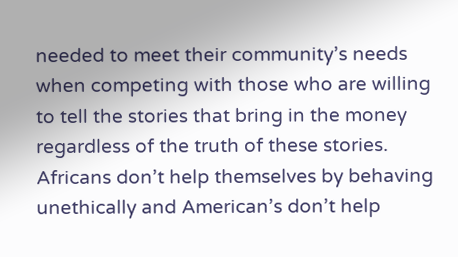needed to meet their community’s needs when competing with those who are willing to tell the stories that bring in the money regardless of the truth of these stories. Africans don’t help themselves by behaving unethically and American’s don’t help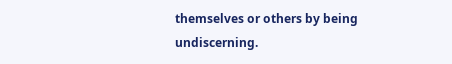themselves or others by being undiscerning.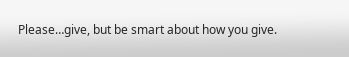Please…give, but be smart about how you give.